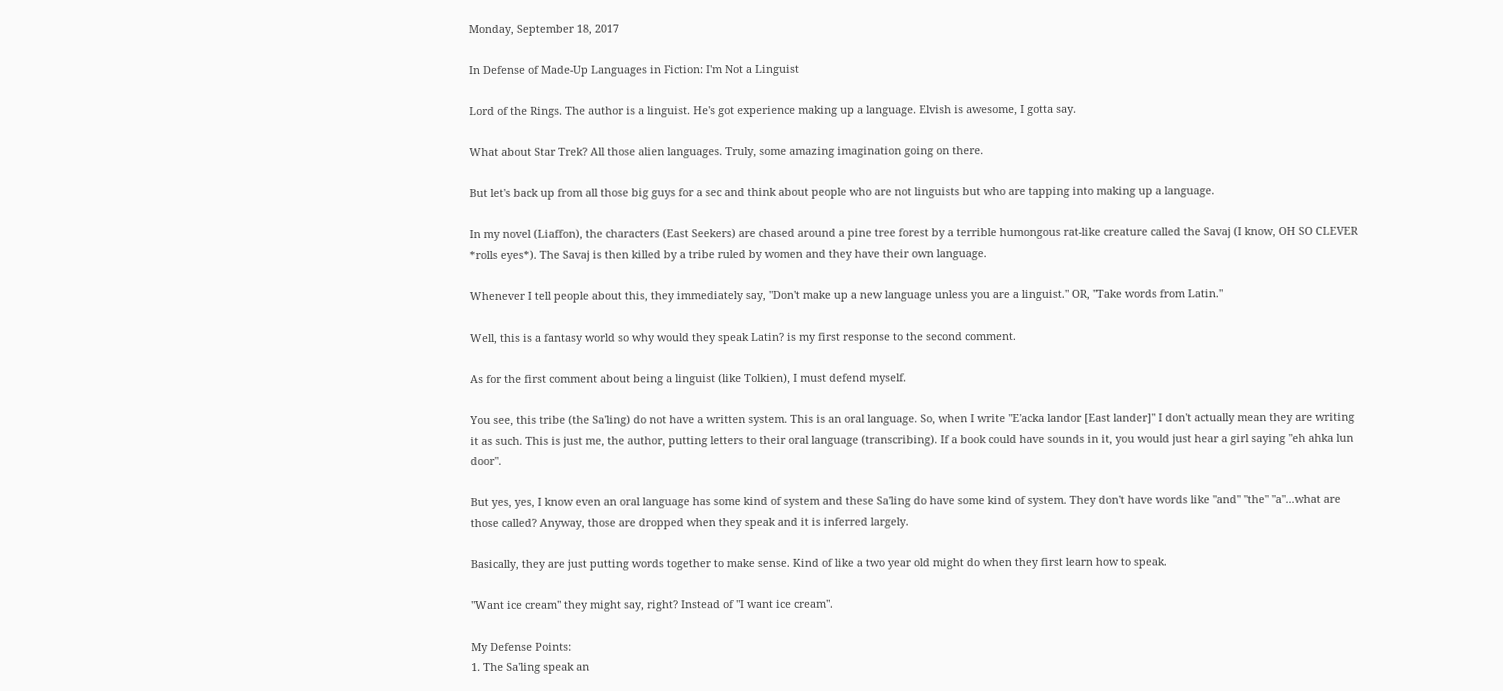Monday, September 18, 2017

In Defense of Made-Up Languages in Fiction: I'm Not a Linguist

Lord of the Rings. The author is a linguist. He's got experience making up a language. Elvish is awesome, I gotta say.

What about Star Trek? All those alien languages. Truly, some amazing imagination going on there.

But let's back up from all those big guys for a sec and think about people who are not linguists but who are tapping into making up a language.

In my novel (Liaffon), the characters (East Seekers) are chased around a pine tree forest by a terrible humongous rat-like creature called the Savaj (I know, OH SO CLEVER *rolls eyes*). The Savaj is then killed by a tribe ruled by women and they have their own language.

Whenever I tell people about this, they immediately say, "Don't make up a new language unless you are a linguist." OR, "Take words from Latin."

Well, this is a fantasy world so why would they speak Latin? is my first response to the second comment.

As for the first comment about being a linguist (like Tolkien), I must defend myself.

You see, this tribe (the Sa'ling) do not have a written system. This is an oral language. So, when I write "E'acka landor [East lander]" I don't actually mean they are writing it as such. This is just me, the author, putting letters to their oral language (transcribing). If a book could have sounds in it, you would just hear a girl saying "eh ahka lun door".

But yes, yes, I know even an oral language has some kind of system and these Sa'ling do have some kind of system. They don't have words like "and" "the" "a"...what are those called? Anyway, those are dropped when they speak and it is inferred largely.

Basically, they are just putting words together to make sense. Kind of like a two year old might do when they first learn how to speak.

"Want ice cream" they might say, right? Instead of "I want ice cream".

My Defense Points:
1. The Sa'ling speak an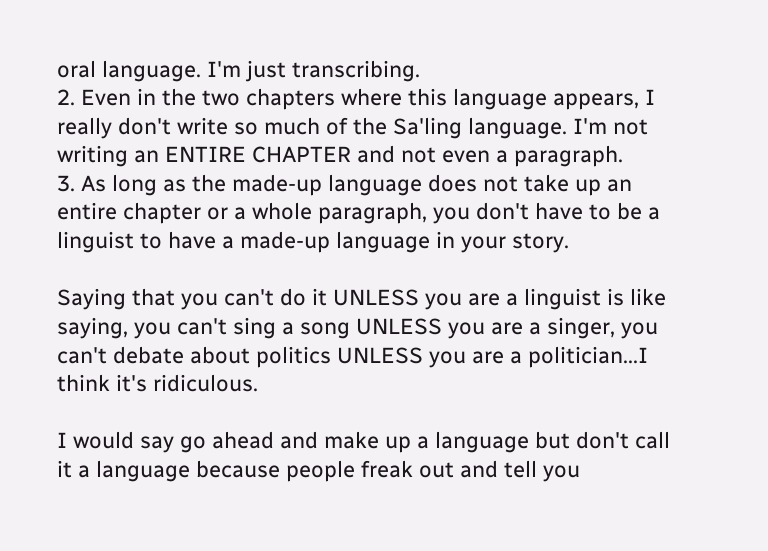oral language. I'm just transcribing.
2. Even in the two chapters where this language appears, I really don't write so much of the Sa'ling language. I'm not writing an ENTIRE CHAPTER and not even a paragraph.
3. As long as the made-up language does not take up an entire chapter or a whole paragraph, you don't have to be a linguist to have a made-up language in your story.

Saying that you can't do it UNLESS you are a linguist is like saying, you can't sing a song UNLESS you are a singer, you can't debate about politics UNLESS you are a politician...I think it's ridiculous.

I would say go ahead and make up a language but don't call it a language because people freak out and tell you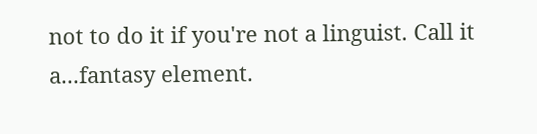not to do it if you're not a linguist. Call it a...fantasy element.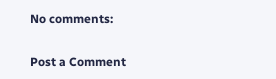No comments:

Post a Comment